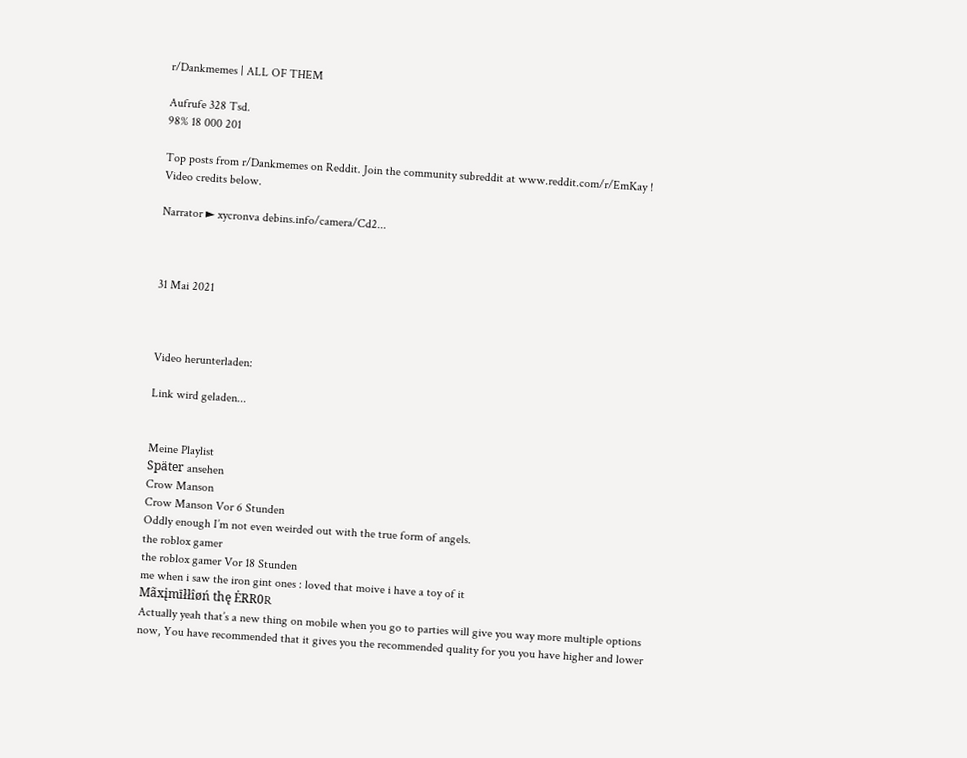r/Dankmemes | ALL OF THEM

Aufrufe 328 Tsd.
98% 18 000 201

Top posts from r/Dankmemes on Reddit. Join the community subreddit at www.reddit.com/r/EmKay ! Video credits below.

Narrator ► xycronva debins.info/camera/Cd2...



31 Mai 2021



Video herunterladen:

Link wird geladen...


Meine Playlist
Später ansehen
Crow Manson
Crow Manson Vor 6 Stunden
Oddly enough I’m not even weirded out with the true form of angels.
the roblox gamer
the roblox gamer Vor 18 Stunden
me when i saw the iron gint ones : loved that moive i have a toy of it
Mãxįmīłłîøń thę ĖRR0R
Actually yeah that’s a new thing on mobile when you go to parties will give you way more multiple options now, You have recommended that it gives you the recommended quality for you you have higher and lower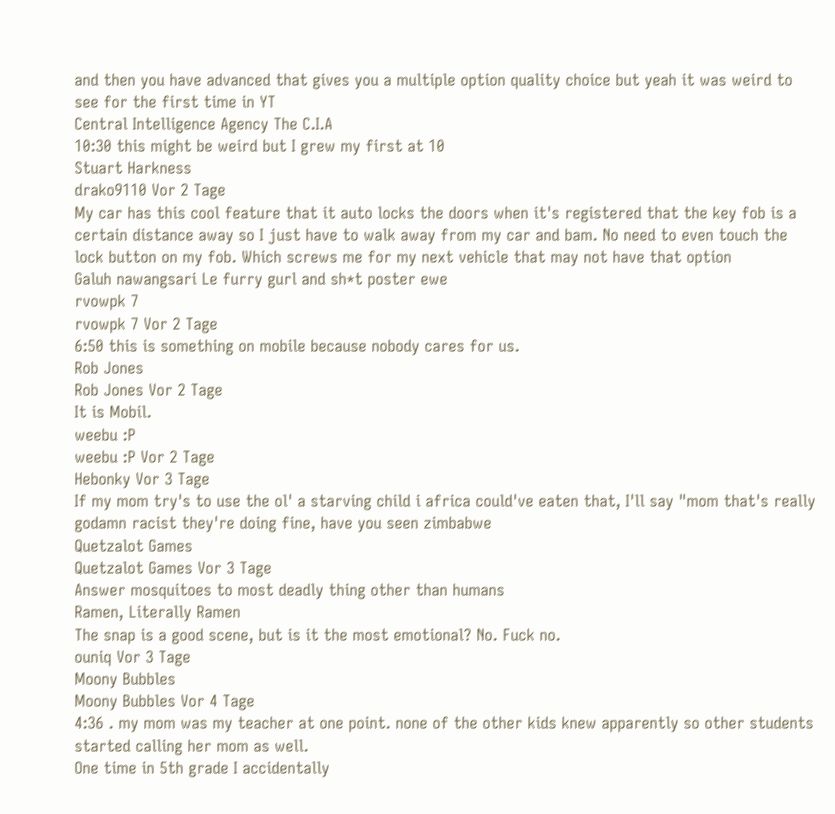and then you have advanced that gives you a multiple option quality choice but yeah it was weird to see for the first time in YT
Central Intelligence Agency The C.I.A
10:30 this might be weird but I grew my first at 10
Stuart Harkness
drako9110 Vor 2 Tage
My car has this cool feature that it auto locks the doors when it's registered that the key fob is a certain distance away so I just have to walk away from my car and bam. No need to even touch the lock button on my fob. Which screws me for my next vehicle that may not have that option
Galuh nawangsari Le furry gurl and sh*t poster ewe
rvowpk 7
rvowpk 7 Vor 2 Tage
6:50 this is something on mobile because nobody cares for us.
Rob Jones
Rob Jones Vor 2 Tage
It is Mobil.
weebu :P
weebu :P Vor 2 Tage
Hebonky Vor 3 Tage
If my mom try's to use the ol' a starving child i africa could've eaten that, I'll say "mom that's really godamn racist they're doing fine, have you seen zimbabwe
Quetzalot Games
Quetzalot Games Vor 3 Tage
Answer mosquitoes to most deadly thing other than humans
Ramen, Literally Ramen
The snap is a good scene, but is it the most emotional? No. Fuck no.
ouniq Vor 3 Tage
Moony Bubbles
Moony Bubbles Vor 4 Tage
4:36 . my mom was my teacher at one point. none of the other kids knew apparently so other students started calling her mom as well.
One time in 5th grade I accidentally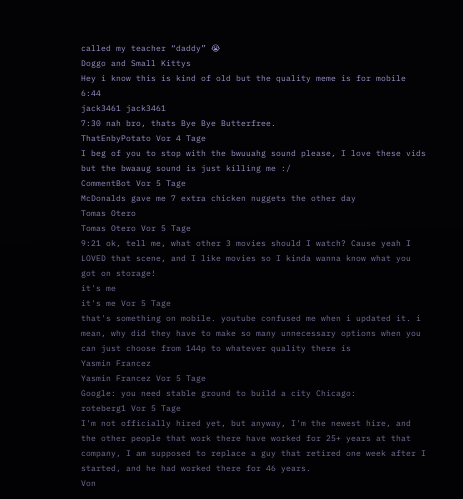called my teacher “daddy” 😭
Doggo and Small Kittys
Hey i know this is kind of old but the quality meme is for mobile 6:44
jack3461 jack3461
7:30 nah bro, thats Bye Bye Butterfree.
ThatEnbyPotato Vor 4 Tage
I beg of you to stop with the bwuuahg sound please, I love these vids but the bwaaug sound is just killing me :/
CommentBot Vor 5 Tage
McDonalds gave me 7 extra chicken nuggets the other day
Tomas Otero
Tomas Otero Vor 5 Tage
9:21 ok, tell me, what other 3 movies should I watch? Cause yeah I LOVED that scene, and I like movies so I kinda wanna know what you got on storage!
it's me
it's me Vor 5 Tage
that's something on mobile. youtube confused me when i updated it. i mean, why did they have to make so many unnecessary options when you can just choose from 144p to whatever quality there is
Yasmin Francez
Yasmin Francez Vor 5 Tage
Google: you need stable ground to build a city Chicago:
roteberg1 Vor 5 Tage
I'm not officially hired yet, but anyway, I'm the newest hire, and the other people that work there have worked for 25+ years at that company, I am supposed to replace a guy that retired one week after I started, and he had worked there for 46 years.
Von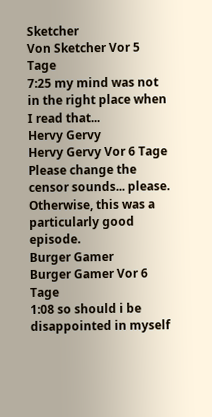Sketcher
Von Sketcher Vor 5 Tage
7:25 my mind was not in the right place when I read that...
Hervy Gervy
Hervy Gervy Vor 6 Tage
Please change the censor sounds... please. Otherwise, this was a particularly good episode.
Burger Gamer
Burger Gamer Vor 6 Tage
1:08 so should i be disappointed in myself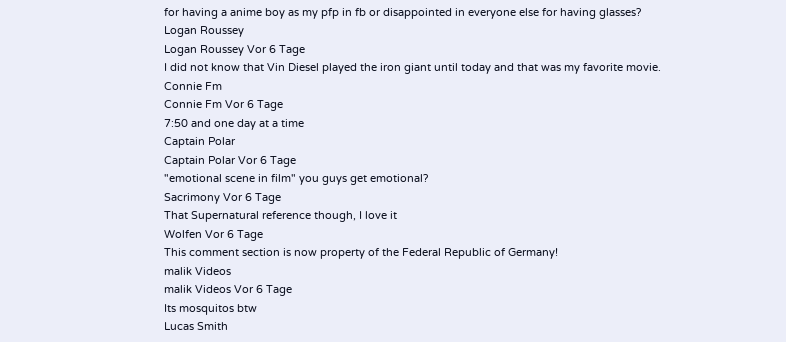for having a anime boy as my pfp in fb or disappointed in everyone else for having glasses?
Logan Roussey
Logan Roussey Vor 6 Tage
I did not know that Vin Diesel played the iron giant until today and that was my favorite movie.
Connie Fm
Connie Fm Vor 6 Tage
7:50 and one day at a time
Captain Polar
Captain Polar Vor 6 Tage
"emotional scene in film" you guys get emotional?
Sacrimony Vor 6 Tage
That Supernatural reference though, I love it
Wolfen Vor 6 Tage
This comment section is now property of the Federal Republic of Germany!
malik Videos
malik Videos Vor 6 Tage
Its mosquitos btw
Lucas Smith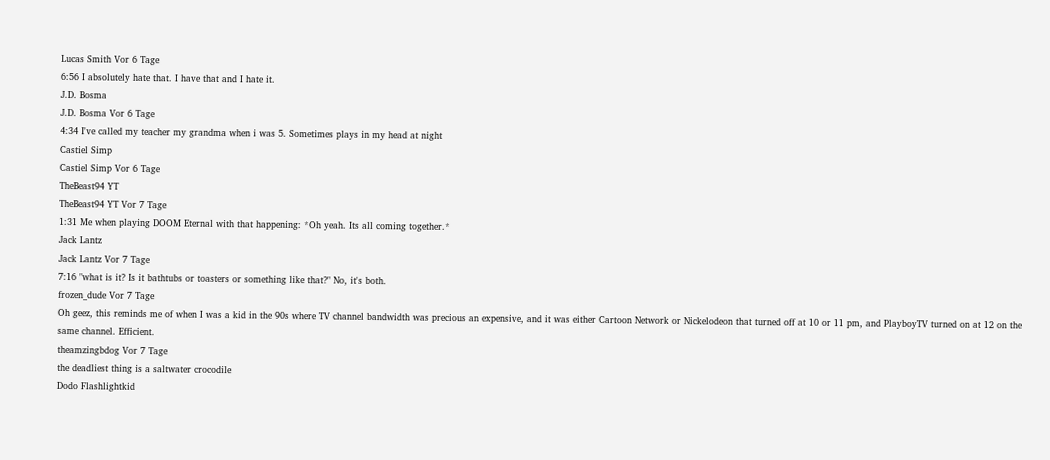Lucas Smith Vor 6 Tage
6:56 I absolutely hate that. I have that and I hate it.
J.D. Bosma
J.D. Bosma Vor 6 Tage
4:34 I've called my teacher my grandma when i was 5. Sometimes plays in my head at night
Castiel Simp
Castiel Simp Vor 6 Tage
TheBeast94 YT
TheBeast94 YT Vor 7 Tage
1:31 Me when playing DOOM Eternal with that happening: *Oh yeah. Its all coming together.*
Jack Lantz
Jack Lantz Vor 7 Tage
7:16 "what is it? Is it bathtubs or toasters or something like that?" No, it's both.
frozen_dude Vor 7 Tage
Oh geez, this reminds me of when I was a kid in the 90s where TV channel bandwidth was precious an expensive, and it was either Cartoon Network or Nickelodeon that turned off at 10 or 11 pm, and PlayboyTV turned on at 12 on the same channel. Efficient.
theamzingbdog Vor 7 Tage
the deadliest thing is a saltwater crocodile
Dodo Flashlightkid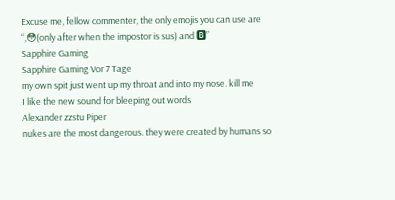Excuse me, fellow commenter, the only emojis you can use are “,😳(only after when the impostor is sus) and 🅱”
Sapphire Gaming
Sapphire Gaming Vor 7 Tage
my own spit just went up my throat and into my nose. kill me
I like the new sound for bleeping out words
Alexander zzstu Piper
nukes are the most dangerous. they were created by humans so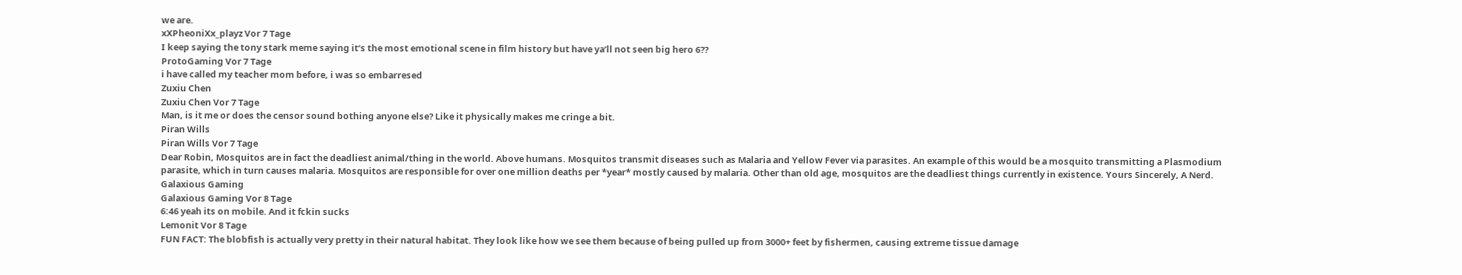we are.
xXPheoniXx_playz Vor 7 Tage
I keep saying the tony stark meme saying it’s the most emotional scene in film history but have ya’ll not seen big hero 6??
ProtoGaming Vor 7 Tage
i have called my teacher mom before, i was so embarresed
Zuxiu Chen
Zuxiu Chen Vor 7 Tage
Man, is it me or does the censor sound bothing anyone else? Like it physically makes me cringe a bit.
Piran Wills
Piran Wills Vor 7 Tage
Dear Robin, Mosquitos are in fact the deadliest animal/thing in the world. Above humans. Mosquitos transmit diseases such as Malaria and Yellow Fever via parasites. An example of this would be a mosquito transmitting a Plasmodium parasite, which in turn causes malaria. Mosquitos are responsible for over one million deaths per *year* mostly caused by malaria. Other than old age, mosquitos are the deadliest things currently in existence. Yours Sincerely, A Nerd.
Galaxious Gaming
Galaxious Gaming Vor 8 Tage
6:46 yeah its on mobile. And it fckin sucks
Lemonit Vor 8 Tage
FUN FACT: The blobfish is actually very pretty in their natural habitat. They look like how we see them because of being pulled up from 3000+ feet by fishermen, causing extreme tissue damage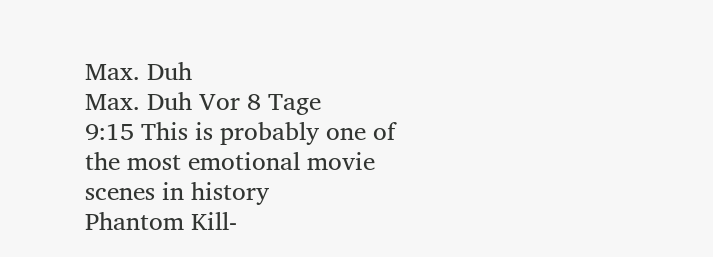Max. Duh
Max. Duh Vor 8 Tage
9:15 This is probably one of the most emotional movie scenes in history
Phantom Kill-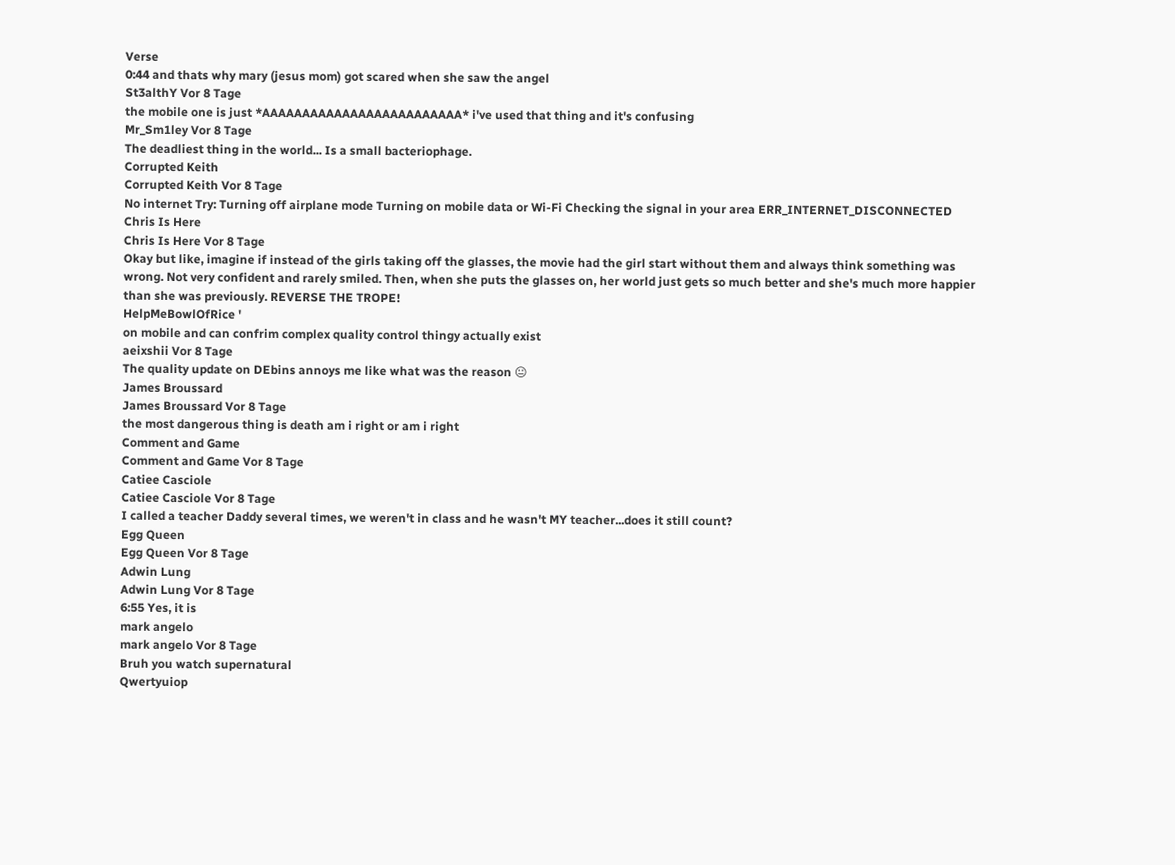Verse
0:44 and thats why mary (jesus mom) got scared when she saw the angel
St3althY Vor 8 Tage
the mobile one is just *AAAAAAAAAAAAAAAAAAAAAAAAA* i've used that thing and it's confusing
Mr_Sm1ley Vor 8 Tage
The deadliest thing in the world... Is a small bacteriophage.
Corrupted Keith
Corrupted Keith Vor 8 Tage
No internet Try: Turning off airplane mode Turning on mobile data or Wi-Fi Checking the signal in your area ERR_INTERNET_DISCONNECTED
Chris Is Here
Chris Is Here Vor 8 Tage
Okay but like, imagine if instead of the girls taking off the glasses, the movie had the girl start without them and always think something was wrong. Not very confident and rarely smiled. Then, when she puts the glasses on, her world just gets so much better and she's much more happier than she was previously. REVERSE THE TROPE!
HelpMeBowlOfRice '
on mobile and can confrim complex quality control thingy actually exist
aeixshii Vor 8 Tage
The quality update on DEbins annoys me like what was the reason 😐
James Broussard
James Broussard Vor 8 Tage
the most dangerous thing is death am i right or am i right
Comment and Game
Comment and Game Vor 8 Tage
Catiee Casciole
Catiee Casciole Vor 8 Tage
I called a teacher Daddy several times, we weren't in class and he wasn't MY teacher...does it still count?
Egg Queen
Egg Queen Vor 8 Tage
Adwin Lung
Adwin Lung Vor 8 Tage
6:55 Yes, it is
mark angelo
mark angelo Vor 8 Tage
Bruh you watch supernatural
Qwertyuiop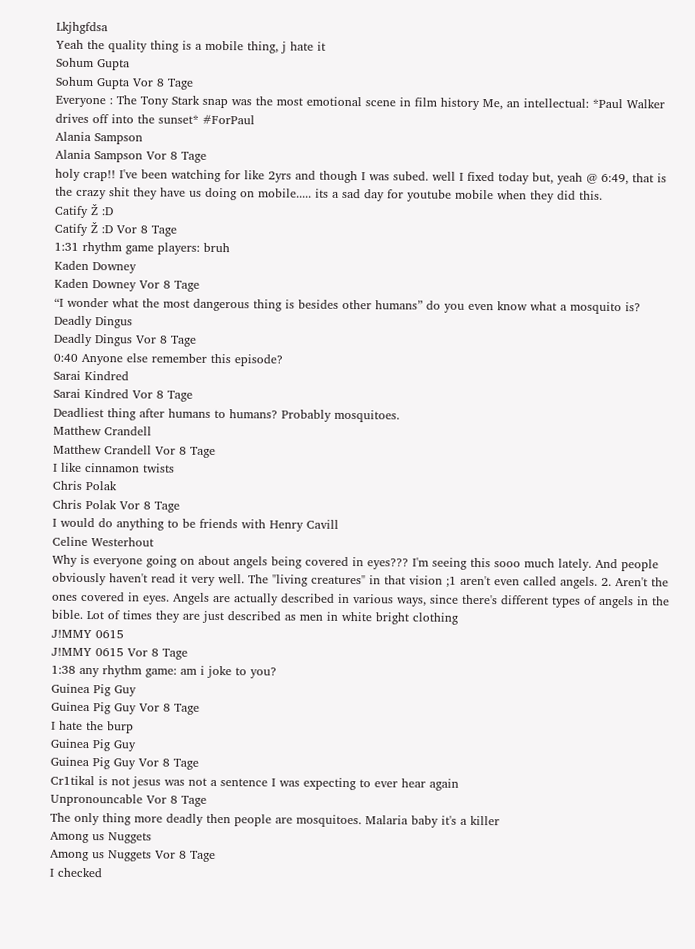Lkjhgfdsa
Yeah the quality thing is a mobile thing, j hate it
Sohum Gupta
Sohum Gupta Vor 8 Tage
Everyone : The Tony Stark snap was the most emotional scene in film history Me, an intellectual: *Paul Walker drives off into the sunset* #ForPaul
Alania Sampson
Alania Sampson Vor 8 Tage
holy crap!! I've been watching for like 2yrs and though I was subed. well I fixed today but, yeah @ 6:49, that is the crazy shit they have us doing on mobile..... its a sad day for youtube mobile when they did this.
Catify Ž :D
Catify Ž :D Vor 8 Tage
1:31 rhythm game players: bruh
Kaden Downey
Kaden Downey Vor 8 Tage
“I wonder what the most dangerous thing is besides other humans” do you even know what a mosquito is?
Deadly Dingus
Deadly Dingus Vor 8 Tage
0:40 Anyone else remember this episode?
Sarai Kindred
Sarai Kindred Vor 8 Tage
Deadliest thing after humans to humans? Probably mosquitoes.
Matthew Crandell
Matthew Crandell Vor 8 Tage
I like cinnamon twists
Chris Polak
Chris Polak Vor 8 Tage
I would do anything to be friends with Henry Cavill
Celine Westerhout
Why is everyone going on about angels being covered in eyes??? I'm seeing this sooo much lately. And people obviously haven't read it very well. The "living creatures" in that vision ;1 aren't even called angels. 2. Aren't the ones covered in eyes. Angels are actually described in various ways, since there's different types of angels in the bible. Lot of times they are just described as men in white bright clothing
J!MMY 0615
J!MMY 0615 Vor 8 Tage
1:38 any rhythm game: am i joke to you?
Guinea Pig Guy
Guinea Pig Guy Vor 8 Tage
I hate the burp
Guinea Pig Guy
Guinea Pig Guy Vor 8 Tage
Cr1tikal is not jesus was not a sentence I was expecting to ever hear again
Unpronouncable Vor 8 Tage
The only thing more deadly then people are mosquitoes. Malaria baby it's a killer
Among us Nuggets
Among us Nuggets Vor 8 Tage
I checked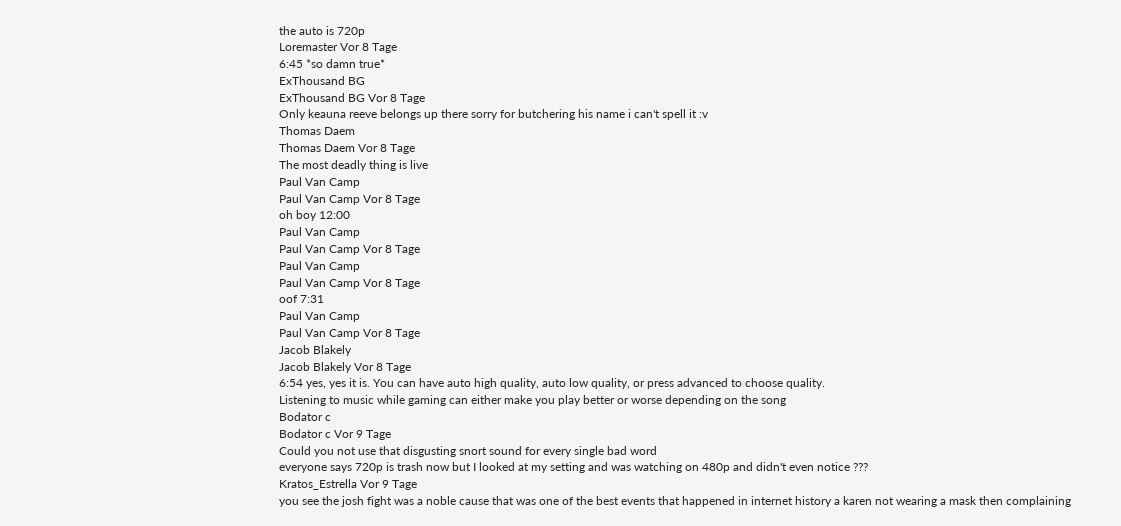the auto is 720p
Loremaster Vor 8 Tage
6:45 *so damn true*
ExThousand BG
ExThousand BG Vor 8 Tage
Only keauna reeve belongs up there sorry for butchering his name i can't spell it :v
Thomas Daem
Thomas Daem Vor 8 Tage
The most deadly thing is live
Paul Van Camp
Paul Van Camp Vor 8 Tage
oh boy 12:00
Paul Van Camp
Paul Van Camp Vor 8 Tage
Paul Van Camp
Paul Van Camp Vor 8 Tage
oof 7:31
Paul Van Camp
Paul Van Camp Vor 8 Tage
Jacob Blakely
Jacob Blakely Vor 8 Tage
6:54 yes, yes it is. You can have auto high quality, auto low quality, or press advanced to choose quality.
Listening to music while gaming can either make you play better or worse depending on the song
Bodator c
Bodator c Vor 9 Tage
Could you not use that disgusting snort sound for every single bad word
everyone says 720p is trash now but I looked at my setting and was watching on 480p and didn't even notice ???
Kratos_Estrella Vor 9 Tage
you see the josh fight was a noble cause that was one of the best events that happened in internet history a karen not wearing a mask then complaining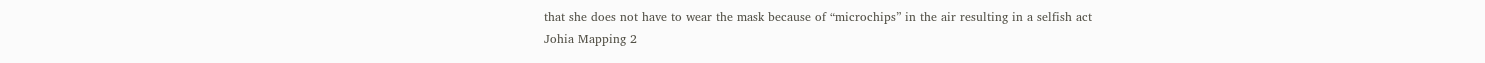that she does not have to wear the mask because of “microchips” in the air resulting in a selfish act
Johia Mapping 2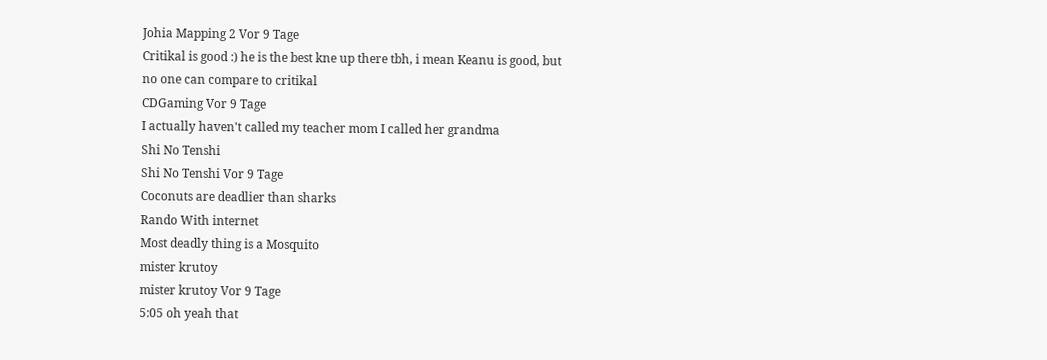Johia Mapping 2 Vor 9 Tage
Critikal is good :) he is the best kne up there tbh, i mean Keanu is good, but no one can compare to critikal
CDGaming Vor 9 Tage
I actually haven't called my teacher mom I called her grandma
Shi No Tenshi
Shi No Tenshi Vor 9 Tage
Coconuts are deadlier than sharks
Rando With internet
Most deadly thing is a Mosquito
mister krutoy
mister krutoy Vor 9 Tage
5:05 oh yeah that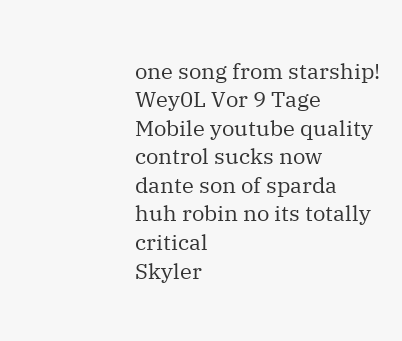one song from starship!
Wey0L Vor 9 Tage
Mobile youtube quality control sucks now
dante son of sparda
huh robin no its totally critical
Skyler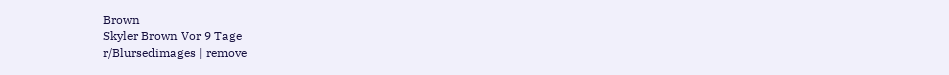Brown
Skyler Brown Vor 9 Tage
r/Blursedimages | remove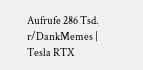Aufrufe 286 Tsd.
r/DankMemes | Tesla RTX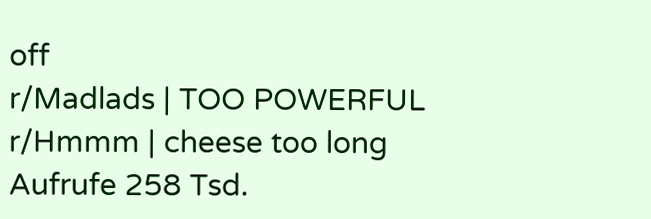off
r/Madlads | TOO POWERFUL
r/Hmmm | cheese too long
Aufrufe 258 Tsd.